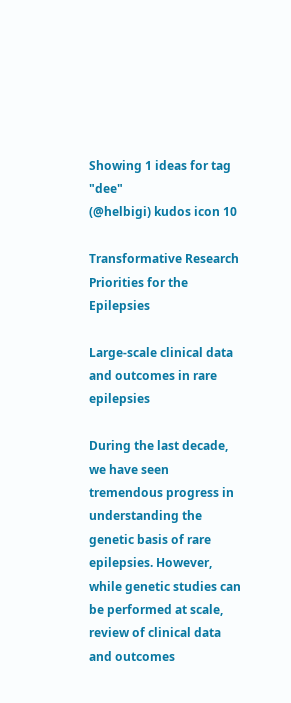Showing 1 ideas for tag "dee"
(@helbigi) kudos icon 10

Transformative Research Priorities for the Epilepsies

Large-scale clinical data and outcomes in rare epilepsies

During the last decade, we have seen tremendous progress in understanding the genetic basis of rare epilepsies. However, while genetic studies can be performed at scale, review of clinical data and outcomes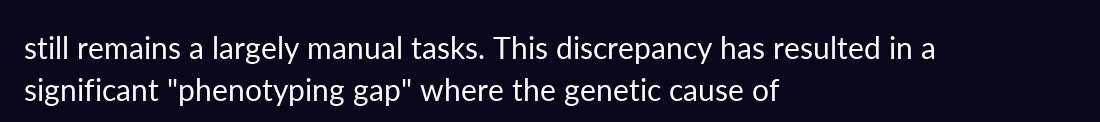still remains a largely manual tasks. This discrepancy has resulted in a significant "phenotyping gap" where the genetic cause of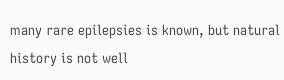many rare epilepsies is known, but natural history is not well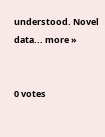understood. Novel data... more »


0 votes